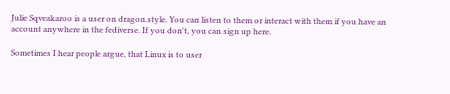Julie Sqveakaroo is a user on dragon.style. You can listen to them or interact with them if you have an account anywhere in the fediverse. If you don't, you can sign up here.

Sometimes I hear people argue, that Linux is to user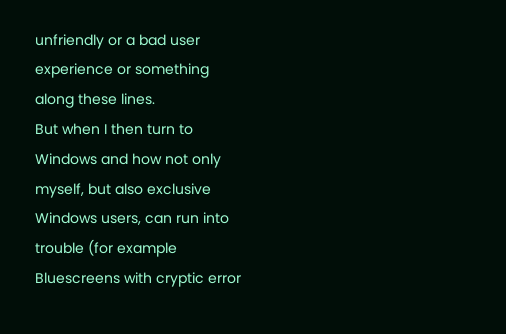unfriendly or a bad user experience or something along these lines.
But when I then turn to Windows and how not only myself, but also exclusive Windows users, can run into trouble (for example Bluescreens with cryptic error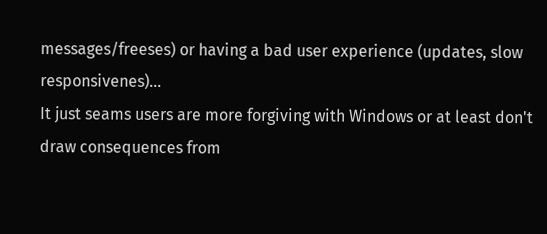messages/freeses) or having a bad user experience (updates, slow responsivenes)...
It just seams users are more forgiving with Windows or at least don't draw consequences from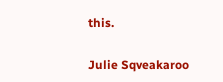this.

Julie Sqveakaroo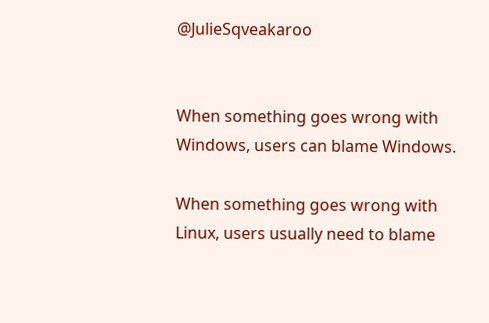@JulieSqveakaroo


When something goes wrong with Windows, users can blame Windows.

When something goes wrong with Linux, users usually need to blame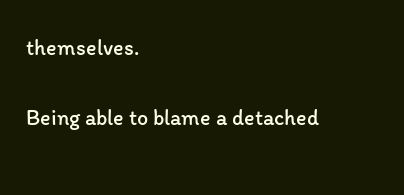themselves.

Being able to blame a detached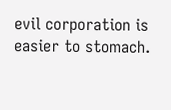evil corporation is easier to stomach.